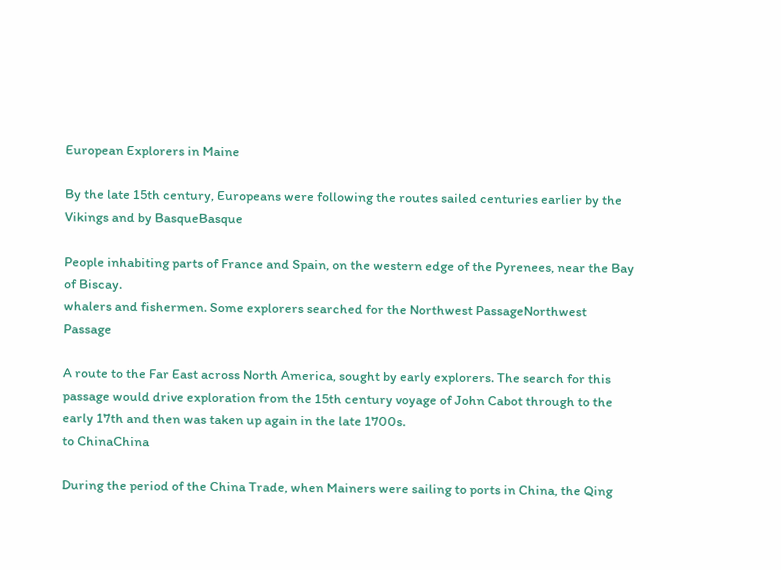European Explorers in Maine

By the late 15th century, Europeans were following the routes sailed centuries earlier by the Vikings and by BasqueBasque

People inhabiting parts of France and Spain, on the western edge of the Pyrenees, near the Bay of Biscay.
whalers and fishermen. Some explorers searched for the Northwest PassageNorthwest Passage

A route to the Far East across North America, sought by early explorers. The search for this passage would drive exploration from the 15th century voyage of John Cabot through to the early 17th and then was taken up again in the late 1700s.
to ChinaChina

During the period of the China Trade, when Mainers were sailing to ports in China, the Qing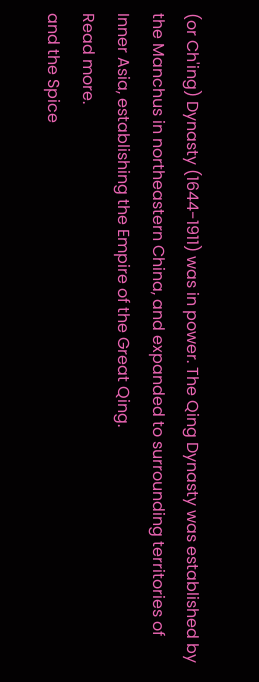(or Ch'ing) Dynasty (1644-1911) was in power. The Qing Dynasty was established by the Manchus in northeastern China, and expanded to surrounding territories of Inner Asia, establishing the Empire of the Great Qing.
Read more.
and the Spice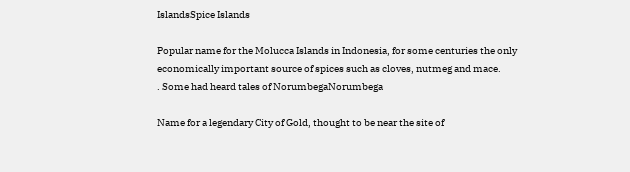IslandsSpice Islands

Popular name for the Molucca Islands in Indonesia, for some centuries the only economically important source of spices such as cloves, nutmeg and mace.
. Some had heard tales of NorumbegaNorumbega

Name for a legendary City of Gold, thought to be near the site of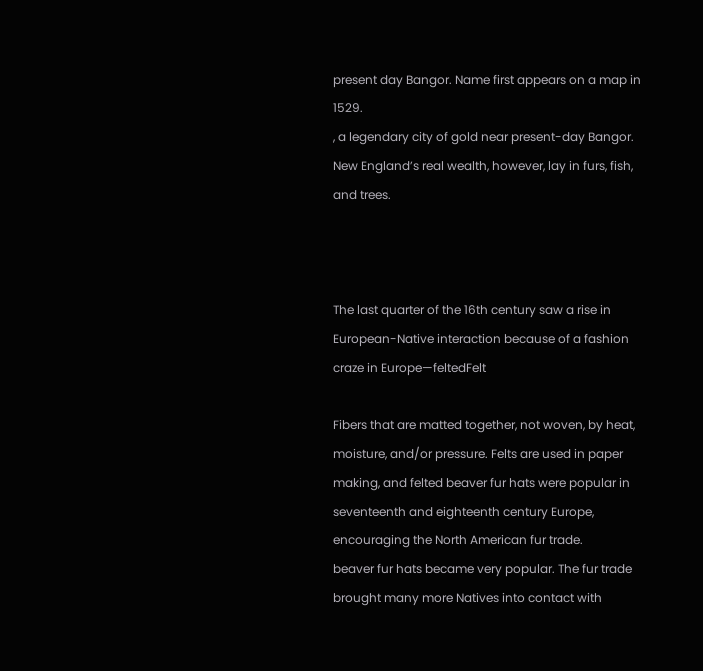present day Bangor. Name first appears on a map in 1529.
, a legendary city of gold near present-day Bangor. New England’s real wealth, however, lay in furs, fish, and trees.



The last quarter of the 16th century saw a rise in European-Native interaction because of a fashion craze in Europe—feltedFelt

Fibers that are matted together, not woven, by heat, moisture, and/or pressure. Felts are used in paper making, and felted beaver fur hats were popular in seventeenth and eighteenth century Europe, encouraging the North American fur trade.
beaver fur hats became very popular. The fur trade brought many more Natives into contact with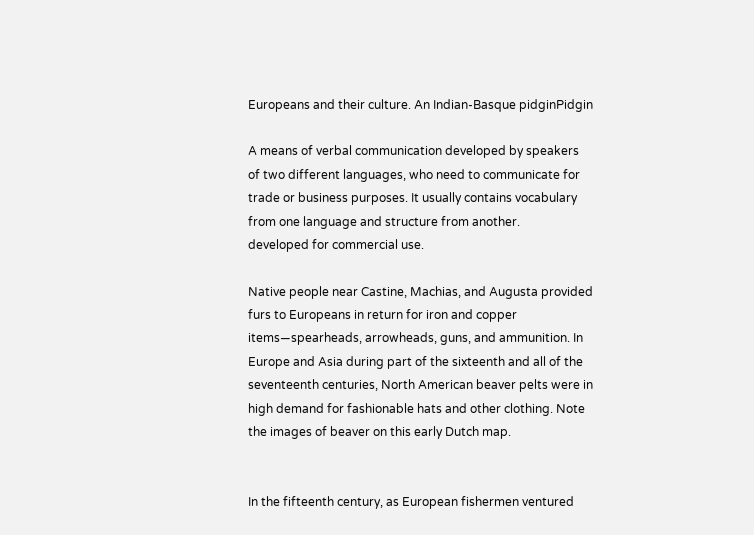Europeans and their culture. An Indian-Basque pidginPidgin

A means of verbal communication developed by speakers of two different languages, who need to communicate for trade or business purposes. It usually contains vocabulary from one language and structure from another.
developed for commercial use.

Native people near Castine, Machias, and Augusta provided furs to Europeans in return for iron and copper items—spearheads, arrowheads, guns, and ammunition. In Europe and Asia during part of the sixteenth and all of the seventeenth centuries, North American beaver pelts were in high demand for fashionable hats and other clothing. Note the images of beaver on this early Dutch map.


In the fifteenth century, as European fishermen ventured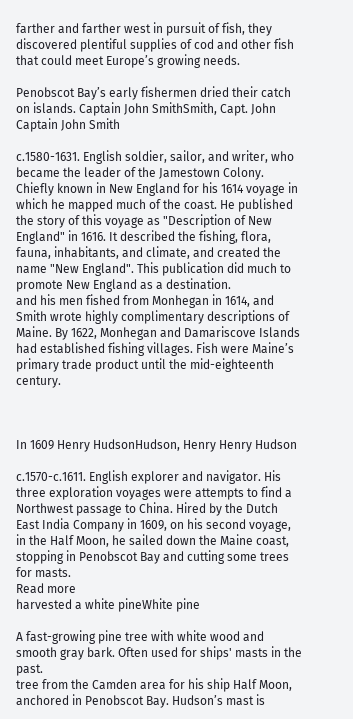farther and farther west in pursuit of fish, they discovered plentiful supplies of cod and other fish that could meet Europe’s growing needs.

Penobscot Bay’s early fishermen dried their catch on islands. Captain John SmithSmith, Capt. John Captain John Smith

c.1580-1631. English soldier, sailor, and writer, who became the leader of the Jamestown Colony. Chiefly known in New England for his 1614 voyage in which he mapped much of the coast. He published the story of this voyage as "Description of New England" in 1616. It described the fishing, flora, fauna, inhabitants, and climate, and created the name "New England". This publication did much to promote New England as a destination.
and his men fished from Monhegan in 1614, and Smith wrote highly complimentary descriptions of Maine. By 1622, Monhegan and Damariscove Islands had established fishing villages. Fish were Maine’s primary trade product until the mid-eighteenth century.



In 1609 Henry HudsonHudson, Henry Henry Hudson

c.1570-c.1611. English explorer and navigator. His three exploration voyages were attempts to find a Northwest passage to China. Hired by the Dutch East India Company in 1609, on his second voyage, in the Half Moon, he sailed down the Maine coast, stopping in Penobscot Bay and cutting some trees for masts.
Read more
harvested a white pineWhite pine

A fast-growing pine tree with white wood and smooth gray bark. Often used for ships' masts in the past.
tree from the Camden area for his ship Half Moon, anchored in Penobscot Bay. Hudson’s mast is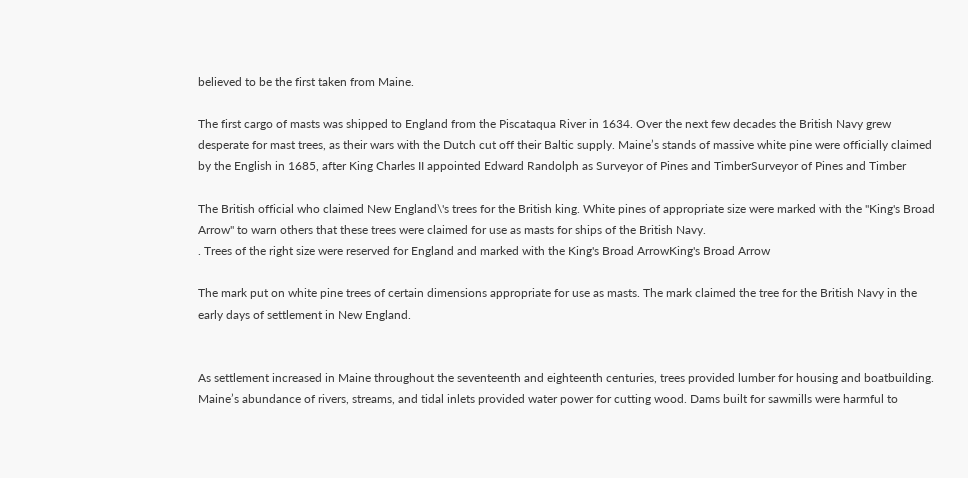believed to be the first taken from Maine.

The first cargo of masts was shipped to England from the Piscataqua River in 1634. Over the next few decades the British Navy grew desperate for mast trees, as their wars with the Dutch cut off their Baltic supply. Maine’s stands of massive white pine were officially claimed by the English in 1685, after King Charles II appointed Edward Randolph as Surveyor of Pines and TimberSurveyor of Pines and Timber

The British official who claimed New England\'s trees for the British king. White pines of appropriate size were marked with the "King's Broad Arrow" to warn others that these trees were claimed for use as masts for ships of the British Navy.
. Trees of the right size were reserved for England and marked with the King's Broad ArrowKing's Broad Arrow

The mark put on white pine trees of certain dimensions appropriate for use as masts. The mark claimed the tree for the British Navy in the early days of settlement in New England.


As settlement increased in Maine throughout the seventeenth and eighteenth centuries, trees provided lumber for housing and boatbuilding. Maine’s abundance of rivers, streams, and tidal inlets provided water power for cutting wood. Dams built for sawmills were harmful to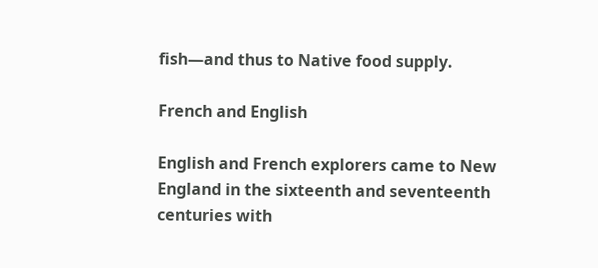fish—and thus to Native food supply.

French and English

English and French explorers came to New England in the sixteenth and seventeenth centuries with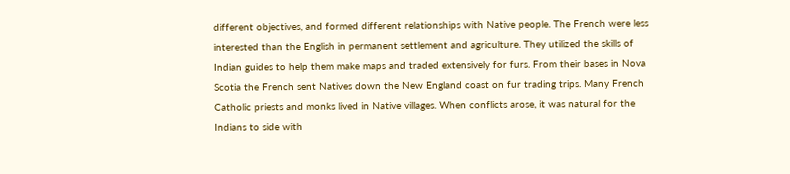different objectives, and formed different relationships with Native people. The French were less interested than the English in permanent settlement and agriculture. They utilized the skills of Indian guides to help them make maps and traded extensively for furs. From their bases in Nova Scotia the French sent Natives down the New England coast on fur trading trips. Many French Catholic priests and monks lived in Native villages. When conflicts arose, it was natural for the Indians to side with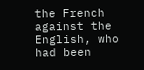the French against the English, who had been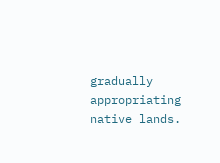gradually appropriating native lands.